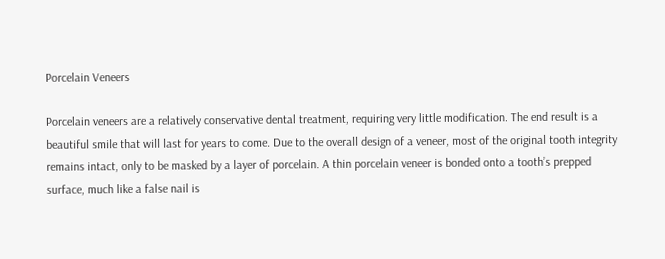Porcelain Veneers

Porcelain veneers are a relatively conservative dental treatment, requiring very little modification. The end result is a beautiful smile that will last for years to come. Due to the overall design of a veneer, most of the original tooth integrity remains intact, only to be masked by a layer of porcelain. A thin porcelain veneer is bonded onto a tooth’s prepped surface, much like a false nail is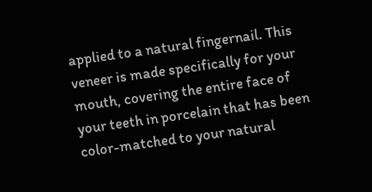applied to a natural fingernail. This veneer is made specifically for your mouth, covering the entire face of your teeth in porcelain that has been color-matched to your natural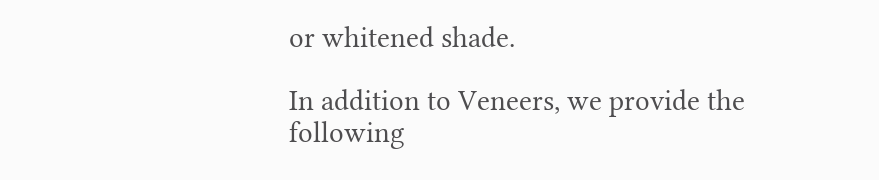or whitened shade.

In addition to Veneers, we provide the following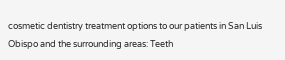cosmetic dentistry treatment options to our patients in San Luis Obispo and the surrounding areas: Teeth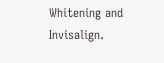Whitening and Invisalign.